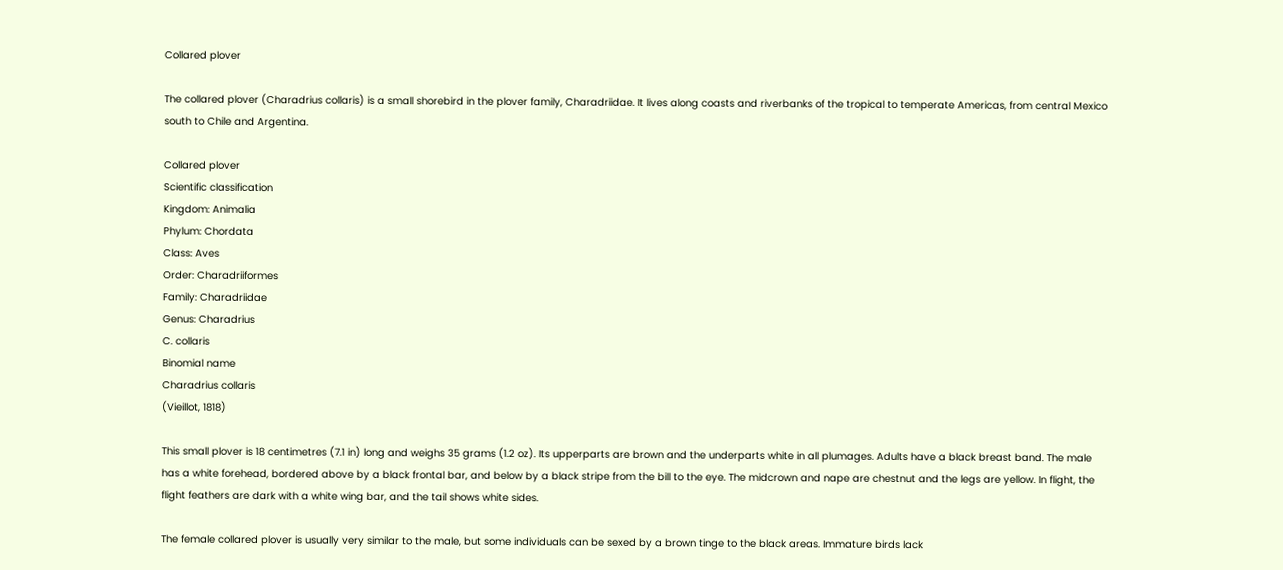Collared plover

The collared plover (Charadrius collaris) is a small shorebird in the plover family, Charadriidae. It lives along coasts and riverbanks of the tropical to temperate Americas, from central Mexico south to Chile and Argentina.

Collared plover
Scientific classification
Kingdom: Animalia
Phylum: Chordata
Class: Aves
Order: Charadriiformes
Family: Charadriidae
Genus: Charadrius
C. collaris
Binomial name
Charadrius collaris
(Vieillot, 1818)

This small plover is 18 centimetres (7.1 in) long and weighs 35 grams (1.2 oz). Its upperparts are brown and the underparts white in all plumages. Adults have a black breast band. The male has a white forehead, bordered above by a black frontal bar, and below by a black stripe from the bill to the eye. The midcrown and nape are chestnut and the legs are yellow. In flight, the flight feathers are dark with a white wing bar, and the tail shows white sides.

The female collared plover is usually very similar to the male, but some individuals can be sexed by a brown tinge to the black areas. Immature birds lack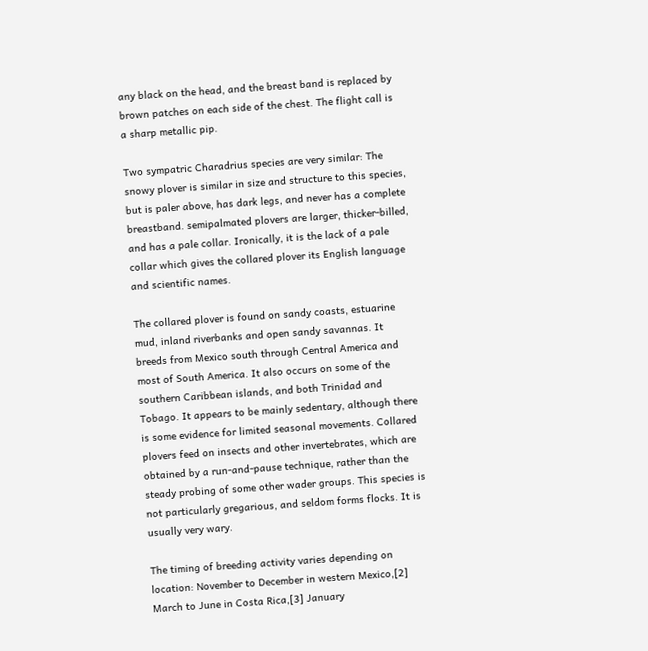any black on the head, and the breast band is replaced by brown patches on each side of the chest. The flight call is a sharp metallic pip.

Two sympatric Charadrius species are very similar: The snowy plover is similar in size and structure to this species, but is paler above, has dark legs, and never has a complete breastband. semipalmated plovers are larger, thicker-billed, and has a pale collar. Ironically, it is the lack of a pale collar which gives the collared plover its English language and scientific names.

The collared plover is found on sandy coasts, estuarine mud, inland riverbanks and open sandy savannas. It breeds from Mexico south through Central America and most of South America. It also occurs on some of the southern Caribbean islands, and both Trinidad and Tobago. It appears to be mainly sedentary, although there is some evidence for limited seasonal movements. Collared plovers feed on insects and other invertebrates, which are obtained by a run-and-pause technique, rather than the steady probing of some other wader groups. This species is not particularly gregarious, and seldom forms flocks. It is usually very wary.

The timing of breeding activity varies depending on location: November to December in western Mexico,[2] March to June in Costa Rica,[3] January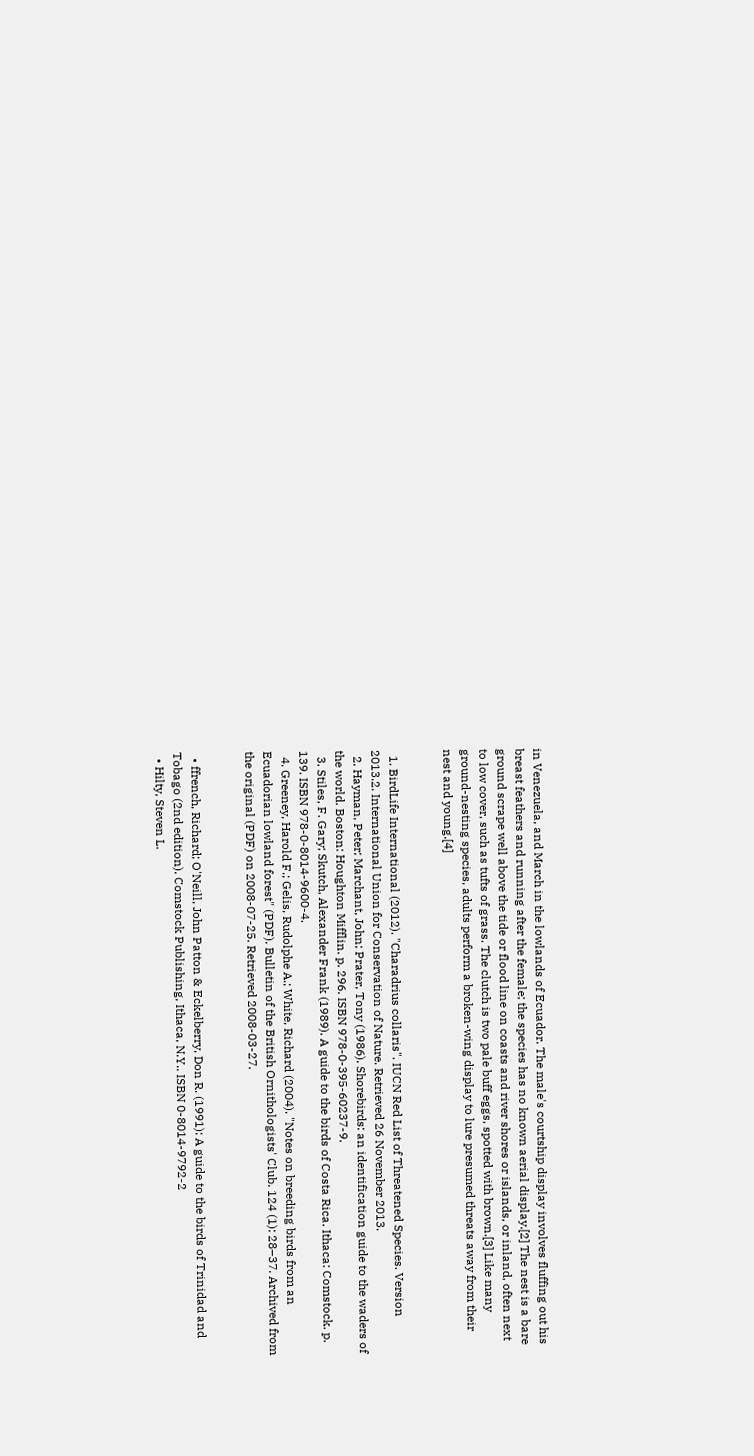in Venezuela, and March in the lowlands of Ecuador. The male's courtship display involves fluffing out his breast feathers and running after the female; the species has no known aerial display.[2] The nest is a bare ground scrape well above the tide or flood line on coasts and river shores or islands, or inland, often next to low cover, such as tufts of grass. The clutch is two pale buff eggs, spotted with brown.[3] Like many ground-nesting species, adults perform a broken-wing display to lure presumed threats away from their nest and young.[4]


  1. BirdLife International (2012). "Charadrius collaris". IUCN Red List of Threatened Species. Version 2013.2. International Union for Conservation of Nature. Retrieved 26 November 2013.
  2. Hayman, Peter; Marchant, John; Prater, Tony (1986). Shorebirds: an identification guide to the waders of the world. Boston: Houghton Mifflin. p. 296. ISBN 978-0-395-60237-9.
  3. Stiles, F. Gary; Skutch, Alexander Frank (1989). A guide to the birds of Costa Rica. Ithaca: Comstock. p. 139. ISBN 978-0-8014-9600-4.
  4. Greeney, Harold F.; Gelis, Rudolphe A.; White, Richard (2004). "Notes on breeding birds from an Ecuadorian lowland forest" (PDF). Bulletin of the British Ornithologists' Club. 124 (1): 28–37. Archived from the original (PDF) on 2008-07-25. Retrieved 2008-03-27.


  • ffrench, Richard; O'Neill, John Patton & Eckelberry, Don R. (1991): A guide to the birds of Trinidad and Tobago (2nd edition). Comstock Publishing, Ithaca, N.Y.. ISBN 0-8014-9792-2
  • Hilty, Steven L.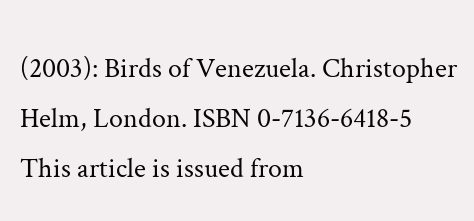(2003): Birds of Venezuela. Christopher Helm, London. ISBN 0-7136-6418-5
This article is issued from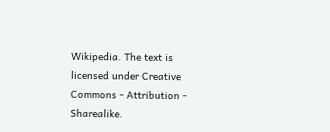Wikipedia. The text is licensed under Creative Commons - Attribution - Sharealike.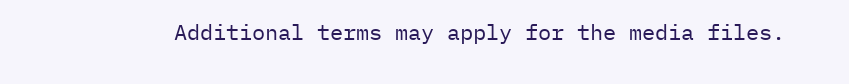Additional terms may apply for the media files.